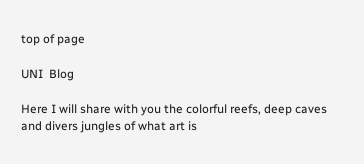top of page

UNI  Blog

Here I will share with you the colorful reefs, deep caves and divers jungles of what art is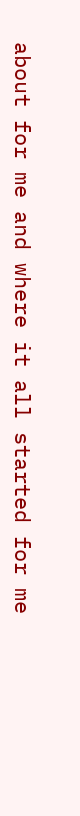about for me and where it all started for me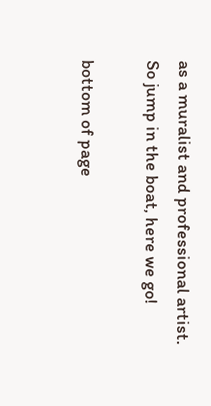as a muralist and professional artist. So jump in the boat, here we go!

bottom of page